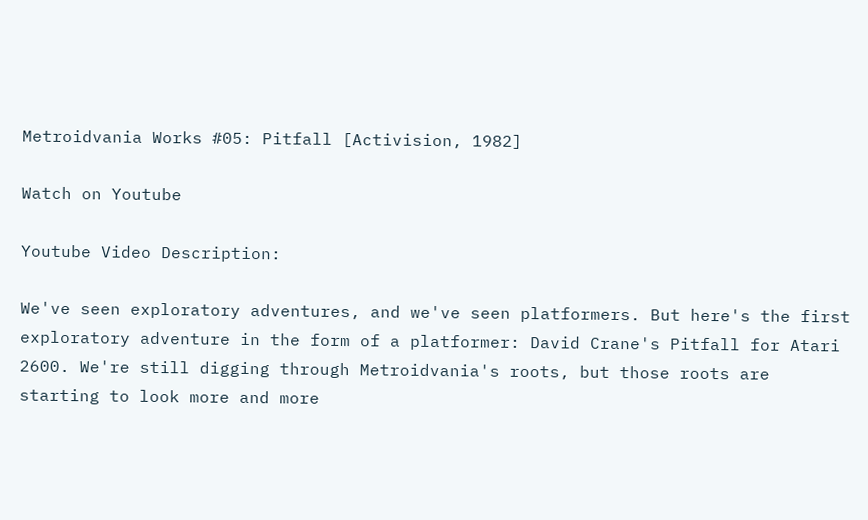Metroidvania Works #05: Pitfall [Activision, 1982]

Watch on Youtube

Youtube Video Description:

We've seen exploratory adventures, and we've seen platformers. But here's the first exploratory adventure in the form of a platformer: David Crane's Pitfall for Atari 2600. We're still digging through Metroidvania's roots, but those roots are starting to look more and more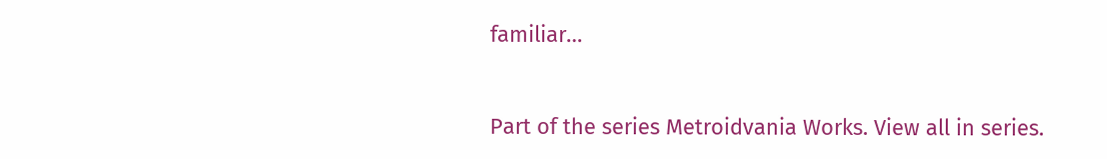familiar…


Part of the series Metroidvania Works. View all in series.